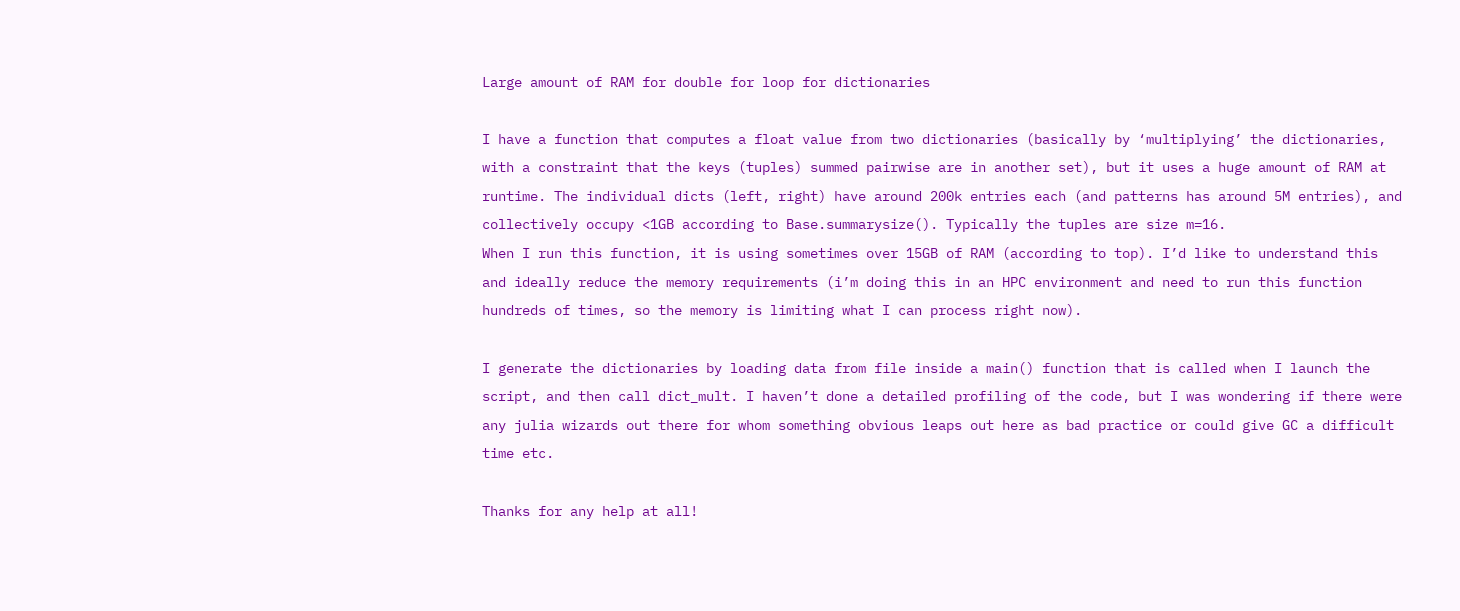Large amount of RAM for double for loop for dictionaries

I have a function that computes a float value from two dictionaries (basically by ‘multiplying’ the dictionaries, with a constraint that the keys (tuples) summed pairwise are in another set), but it uses a huge amount of RAM at runtime. The individual dicts (left, right) have around 200k entries each (and patterns has around 5M entries), and collectively occupy <1GB according to Base.summarysize(). Typically the tuples are size m=16.
When I run this function, it is using sometimes over 15GB of RAM (according to top). I’d like to understand this and ideally reduce the memory requirements (i’m doing this in an HPC environment and need to run this function hundreds of times, so the memory is limiting what I can process right now).

I generate the dictionaries by loading data from file inside a main() function that is called when I launch the script, and then call dict_mult. I haven’t done a detailed profiling of the code, but I was wondering if there were any julia wizards out there for whom something obvious leaps out here as bad practice or could give GC a difficult time etc.

Thanks for any help at all!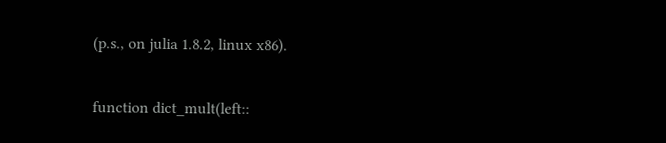(p.s., on julia 1.8.2, linux x86).

function dict_mult(left::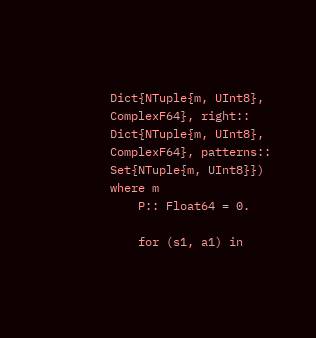Dict{NTuple{m, UInt8}, ComplexF64}, right:: Dict{NTuple{m, UInt8}, ComplexF64}, patterns:: Set{NTuple{m, UInt8}}) where m
    P:: Float64 = 0.

    for (s1, a1) in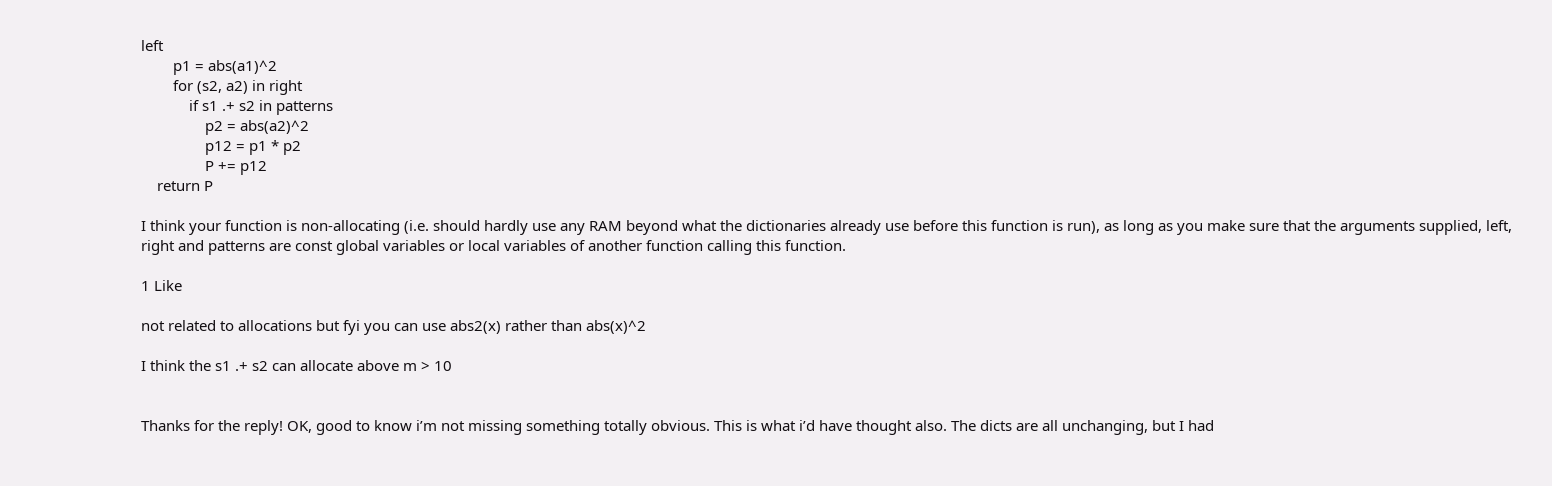left
        p1 = abs(a1)^2
        for (s2, a2) in right
            if s1 .+ s2 in patterns
                p2 = abs(a2)^2
                p12 = p1 * p2
                P += p12
    return P

I think your function is non-allocating (i.e. should hardly use any RAM beyond what the dictionaries already use before this function is run), as long as you make sure that the arguments supplied, left, right and patterns are const global variables or local variables of another function calling this function.

1 Like

not related to allocations but fyi you can use abs2(x) rather than abs(x)^2

I think the s1 .+ s2 can allocate above m > 10


Thanks for the reply! OK, good to know i’m not missing something totally obvious. This is what i’d have thought also. The dicts are all unchanging, but I had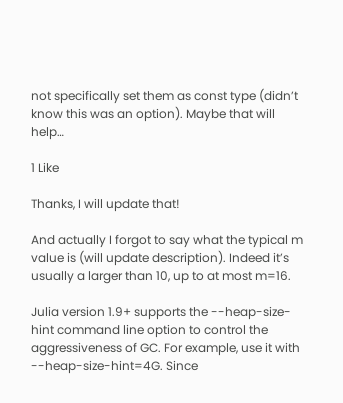not specifically set them as const type (didn’t know this was an option). Maybe that will help…

1 Like

Thanks, I will update that!

And actually I forgot to say what the typical m value is (will update description). Indeed it’s usually a larger than 10, up to at most m=16.

Julia version 1.9+ supports the --heap-size-hint command line option to control the aggressiveness of GC. For example, use it with --heap-size-hint=4G. Since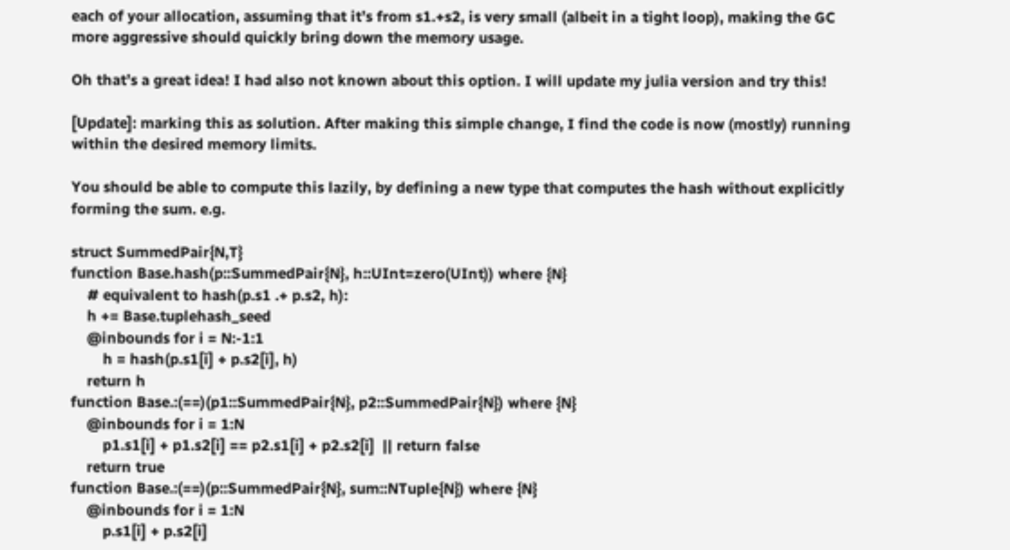each of your allocation, assuming that it’s from s1.+s2, is very small (albeit in a tight loop), making the GC more aggressive should quickly bring down the memory usage.

Oh that’s a great idea! I had also not known about this option. I will update my julia version and try this!

[Update]: marking this as solution. After making this simple change, I find the code is now (mostly) running within the desired memory limits.

You should be able to compute this lazily, by defining a new type that computes the hash without explicitly forming the sum. e.g.

struct SummedPair{N,T}
function Base.hash(p::SummedPair{N}, h::UInt=zero(UInt)) where {N}
    # equivalent to hash(p.s1 .+ p.s2, h):
    h += Base.tuplehash_seed
    @inbounds for i = N:-1:1
        h = hash(p.s1[i] + p.s2[i], h)
    return h
function Base.:(==)(p1::SummedPair{N}, p2::SummedPair{N}) where {N}
    @inbounds for i = 1:N
        p1.s1[i] + p1.s2[i] == p2.s1[i] + p2.s2[i]  || return false
    return true
function Base.:(==)(p::SummedPair{N}, sum::NTuple{N}) where {N}
    @inbounds for i = 1:N
        p.s1[i] + p.s2[i]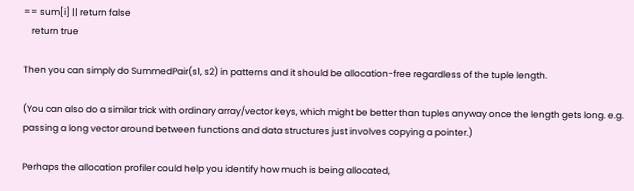== sum[i] || return false
    return true

Then you can simply do SummedPair(s1, s2) in patterns and it should be allocation-free regardless of the tuple length.

(You can also do a similar trick with ordinary array/vector keys, which might be better than tuples anyway once the length gets long. e.g. passing a long vector around between functions and data structures just involves copying a pointer.)

Perhaps the allocation profiler could help you identify how much is being allocated,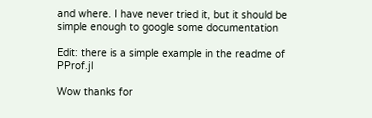and where. I have never tried it, but it should be simple enough to google some documentation

Edit: there is a simple example in the readme of PProf.jl

Wow thanks for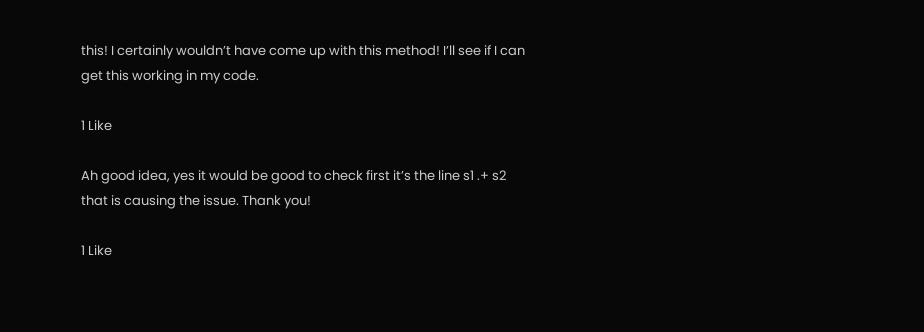this! I certainly wouldn’t have come up with this method! I’ll see if I can get this working in my code.

1 Like

Ah good idea, yes it would be good to check first it’s the line s1 .+ s2 that is causing the issue. Thank you!

1 Like